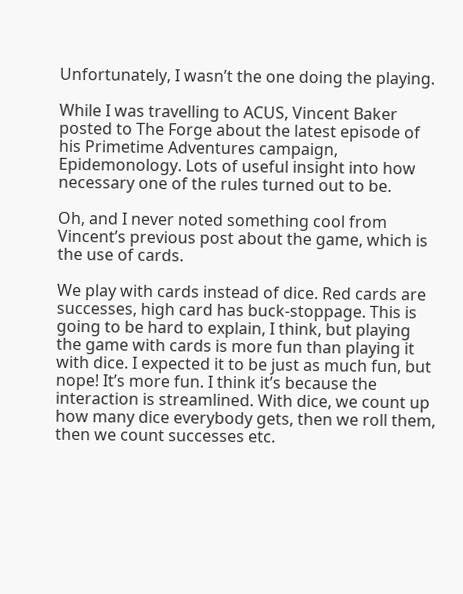Unfortunately, I wasn’t the one doing the playing.

While I was travelling to ACUS, Vincent Baker posted to The Forge about the latest episode of his Primetime Adventures campaign, Epidemonology. Lots of useful insight into how necessary one of the rules turned out to be.

Oh, and I never noted something cool from Vincent’s previous post about the game, which is the use of cards.

We play with cards instead of dice. Red cards are successes, high card has buck-stoppage. This is going to be hard to explain, I think, but playing the game with cards is more fun than playing it with dice. I expected it to be just as much fun, but nope! It’s more fun. I think it’s because the interaction is streamlined. With dice, we count up how many dice everybody gets, then we roll them, then we count successes etc.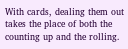With cards, dealing them out takes the place of both the counting up and the rolling.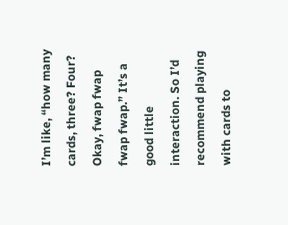I’m like, “how many cards, three? Four? Okay, fwap fwap fwap fwap.” It’s a good little interaction. So I’d recommend playing with cards to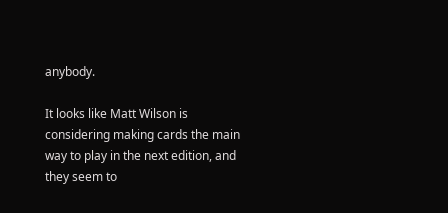anybody.

It looks like Matt Wilson is considering making cards the main way to play in the next edition, and they seem to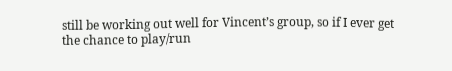still be working out well for Vincent’s group, so if I ever get the chance to play/run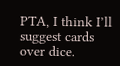PTA, I think I’ll suggest cards over dice.